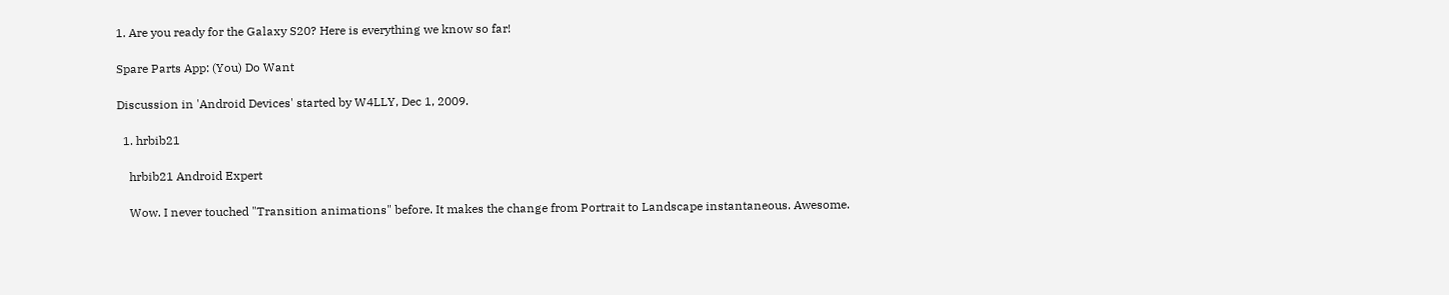1. Are you ready for the Galaxy S20? Here is everything we know so far!

Spare Parts App: (You) Do Want

Discussion in 'Android Devices' started by W4LLY, Dec 1, 2009.

  1. hrbib21

    hrbib21 Android Expert

    Wow. I never touched "Transition animations" before. It makes the change from Portrait to Landscape instantaneous. Awesome.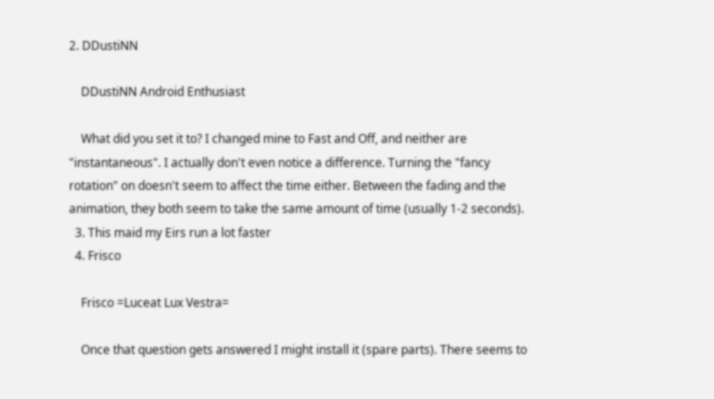2. DDustiNN

    DDustiNN Android Enthusiast

    What did you set it to? I changed mine to Fast and Off, and neither are "instantaneous". I actually don't even notice a difference. Turning the "fancy rotation" on doesn't seem to affect the time either. Between the fading and the animation, they both seem to take the same amount of time (usually 1-2 seconds).
  3. This maid my Eirs run a lot faster
  4. Frisco

    Frisco =Luceat Lux Vestra=

    Once that question gets answered I might install it (spare parts). There seems to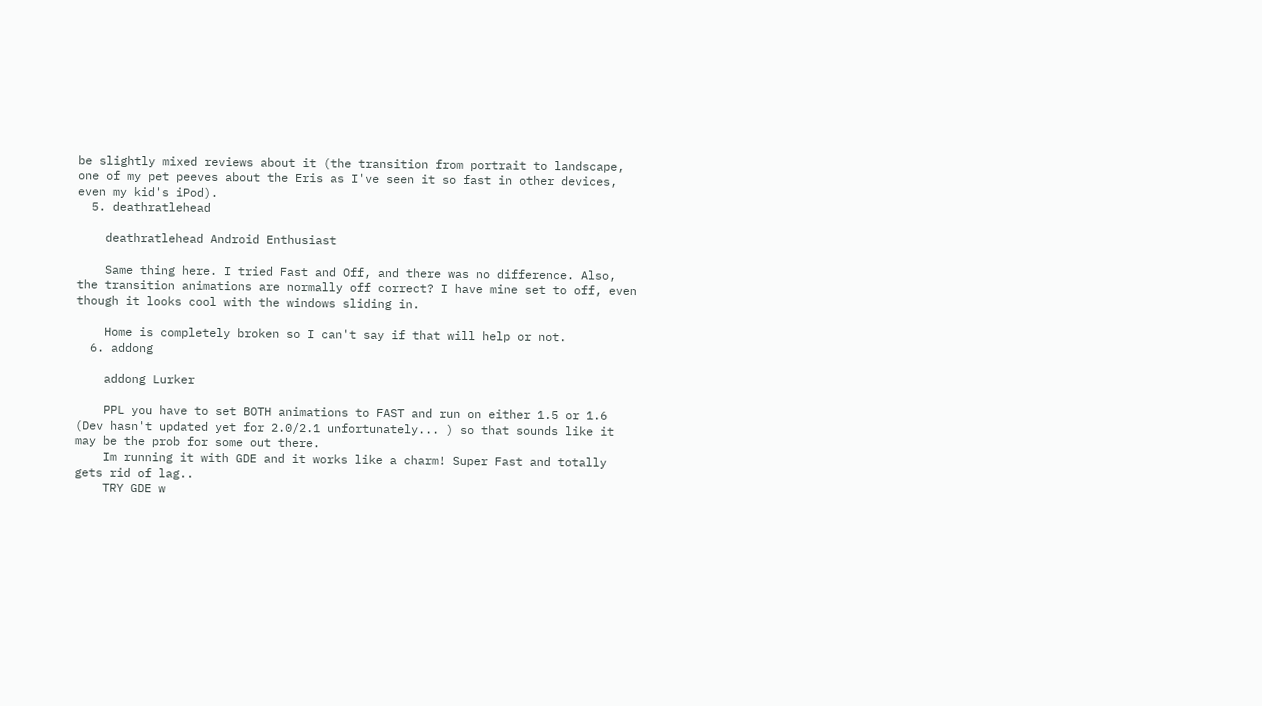be slightly mixed reviews about it (the transition from portrait to landscape, one of my pet peeves about the Eris as I've seen it so fast in other devices, even my kid's iPod).
  5. deathratlehead

    deathratlehead Android Enthusiast

    Same thing here. I tried Fast and Off, and there was no difference. Also, the transition animations are normally off correct? I have mine set to off, even though it looks cool with the windows sliding in.

    Home is completely broken so I can't say if that will help or not.
  6. addong

    addong Lurker

    PPL you have to set BOTH animations to FAST and run on either 1.5 or 1.6 (Dev hasn't updated yet for 2.0/2.1 unfortunately... ) so that sounds like it may be the prob for some out there.
    Im running it with GDE and it works like a charm! Super Fast and totally gets rid of lag..
    TRY GDE w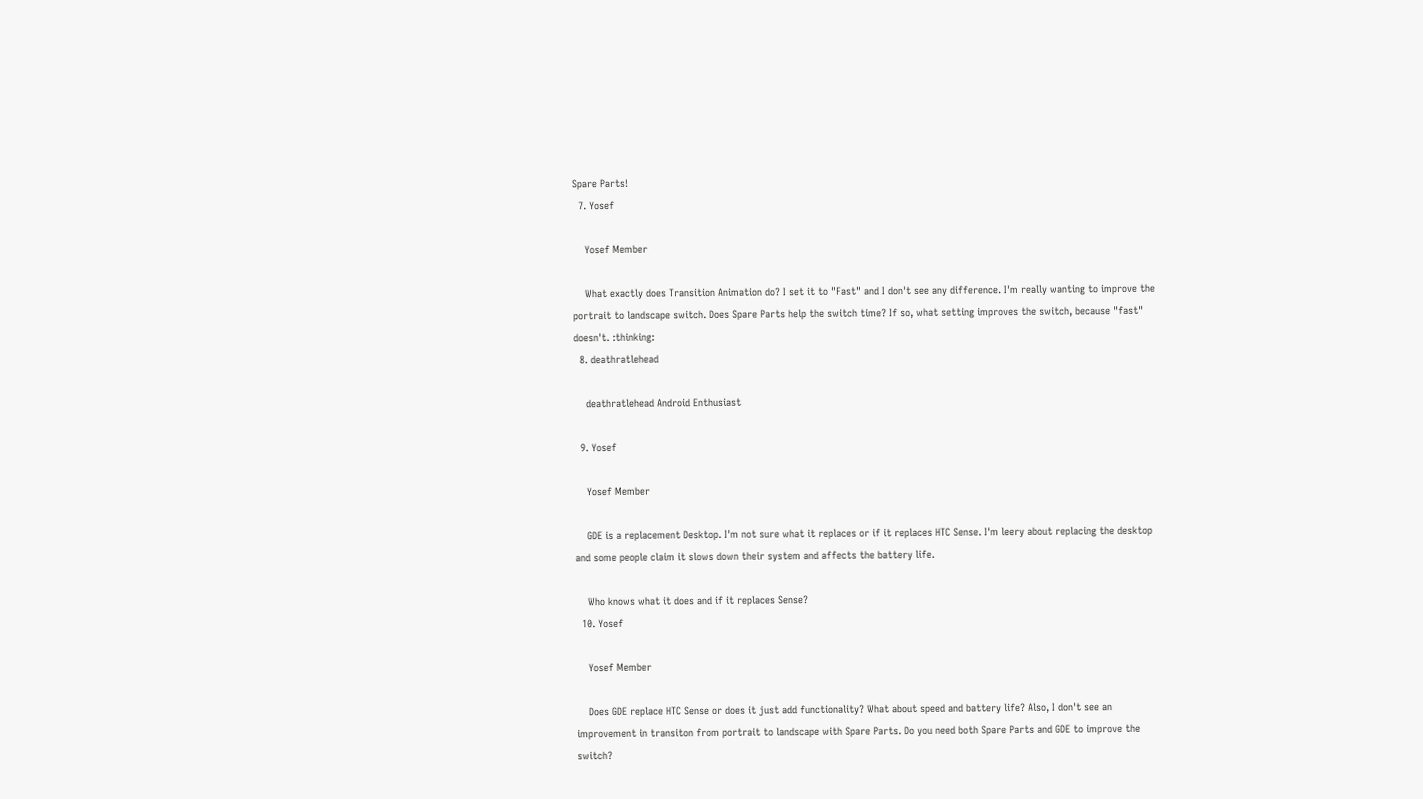Spare Parts!
  7. Yosef

    Yosef Member

    What exactly does Transition Animation do? I set it to "Fast" and I don't see any difference. I'm really wanting to improve the portrait to landscape switch. Does Spare Parts help the switch time? If so, what setting improves the switch, because "fast" doesn't. :thinking:
  8. deathratlehead

    deathratlehead Android Enthusiast

  9. Yosef

    Yosef Member

    GDE is a replacement Desktop. I'm not sure what it replaces or if it replaces HTC Sense. I'm leery about replacing the desktop and some people claim it slows down their system and affects the battery life.

    Who knows what it does and if it replaces Sense?
  10. Yosef

    Yosef Member

    Does GDE replace HTC Sense or does it just add functionality? What about speed and battery life? Also, I don't see an improvement in transiton from portrait to landscape with Spare Parts. Do you need both Spare Parts and GDE to improve the switch?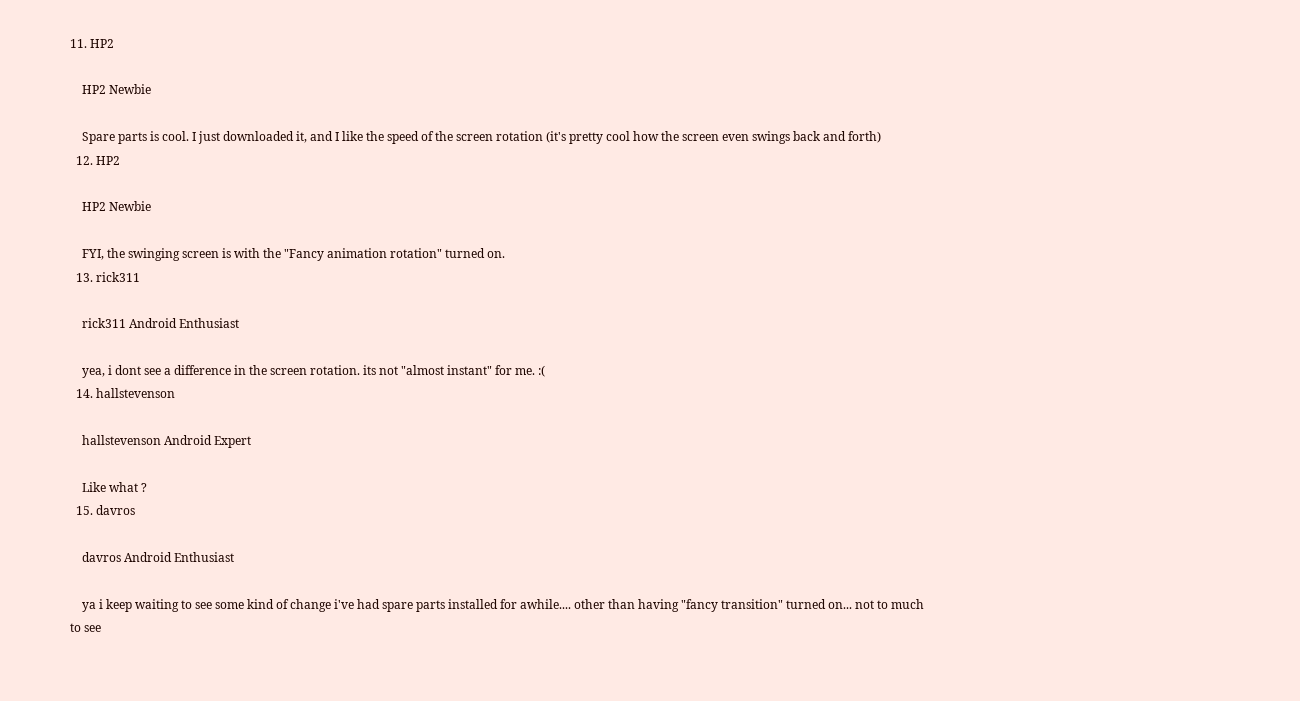11. HP2

    HP2 Newbie

    Spare parts is cool. I just downloaded it, and I like the speed of the screen rotation (it's pretty cool how the screen even swings back and forth)
  12. HP2

    HP2 Newbie

    FYI, the swinging screen is with the "Fancy animation rotation" turned on.
  13. rick311

    rick311 Android Enthusiast

    yea, i dont see a difference in the screen rotation. its not "almost instant" for me. :(
  14. hallstevenson

    hallstevenson Android Expert

    Like what ?
  15. davros

    davros Android Enthusiast

    ya i keep waiting to see some kind of change i've had spare parts installed for awhile.... other than having "fancy transition" turned on... not to much to see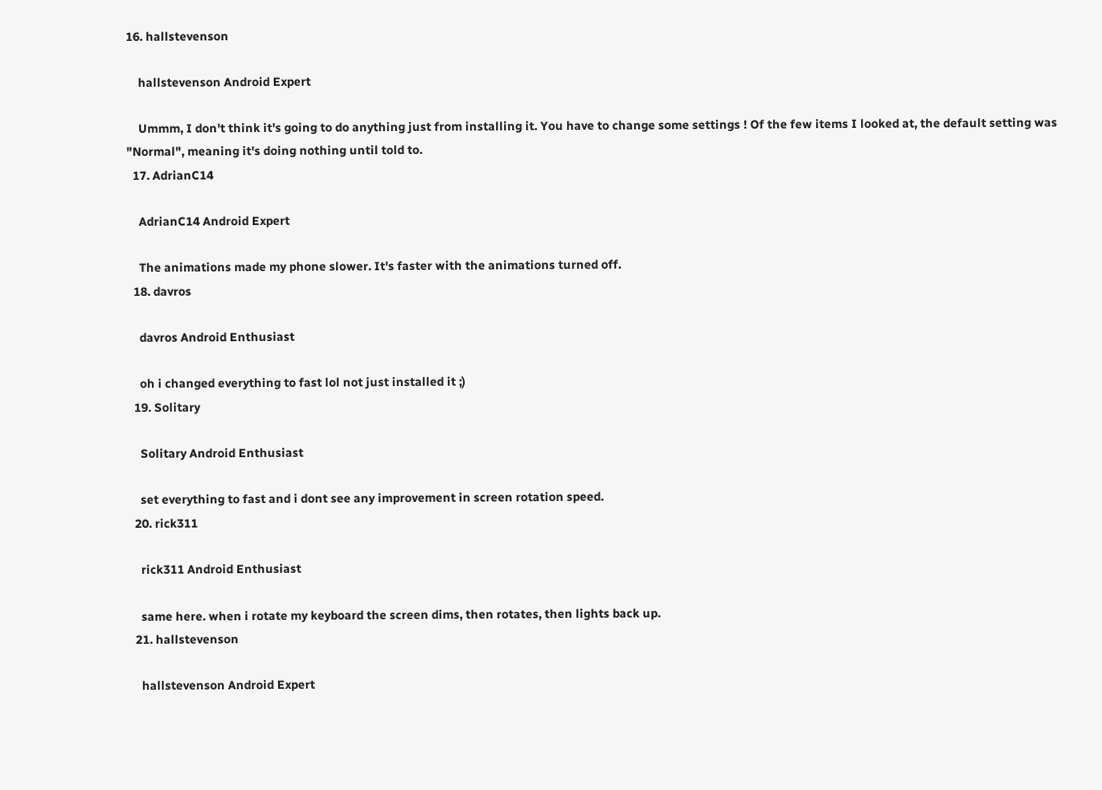16. hallstevenson

    hallstevenson Android Expert

    Ummm, I don't think it's going to do anything just from installing it. You have to change some settings ! Of the few items I looked at, the default setting was "Normal", meaning it's doing nothing until told to.
  17. AdrianC14

    AdrianC14 Android Expert

    The animations made my phone slower. It's faster with the animations turned off.
  18. davros

    davros Android Enthusiast

    oh i changed everything to fast lol not just installed it ;)
  19. Solitary

    Solitary Android Enthusiast

    set everything to fast and i dont see any improvement in screen rotation speed.
  20. rick311

    rick311 Android Enthusiast

    same here. when i rotate my keyboard the screen dims, then rotates, then lights back up.
  21. hallstevenson

    hallstevenson Android Expert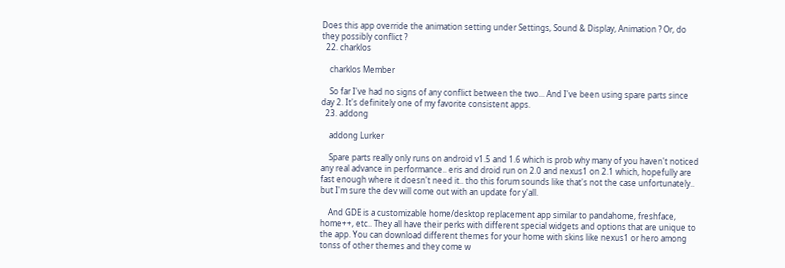Does this app override the animation setting under Settings, Sound & Display, Animation ? Or, do they possibly conflict ?
  22. charklos

    charklos Member

    So far I've had no signs of any conflict between the two... And I've been using spare parts since day 2. It's definitely one of my favorite consistent apps.
  23. addong

    addong Lurker

    Spare parts really only runs on android v1.5 and 1.6 which is prob why many of you haven't noticed any real advance in performance.. eris and droid run on 2.0 and nexus1 on 2.1 which, hopefully are fast enough where it doesn't need it.. tho this forum sounds like that's not the case unfortunately.. but I'm sure the dev will come out with an update for y'all.

    And GDE is a customizable home/desktop replacement app similar to pandahome, freshface, home++, etc.. They all have their perks with different special widgets and options that are unique to the app. You can download different themes for your home with skins like nexus1 or hero among tonss of other themes and they come w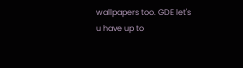wallpapers too. GDE let's u have up to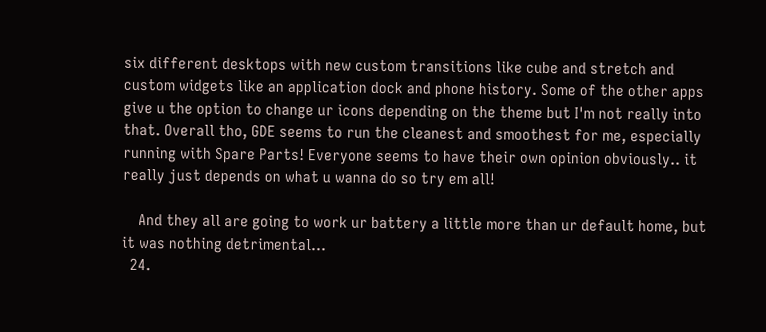six different desktops with new custom transitions like cube and stretch and custom widgets like an application dock and phone history. Some of the other apps give u the option to change ur icons depending on the theme but I'm not really into that. Overall tho, GDE seems to run the cleanest and smoothest for me, especially running with Spare Parts! Everyone seems to have their own opinion obviously.. it really just depends on what u wanna do so try em all!

    And they all are going to work ur battery a little more than ur default home, but it was nothing detrimental...
  24.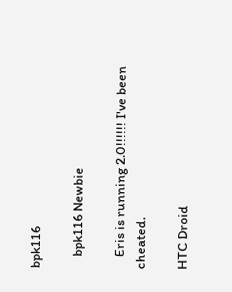bpk116

    bpk116 Newbie

    Eris is running 2.0!!!!!! I've been cheated.

HTC Droid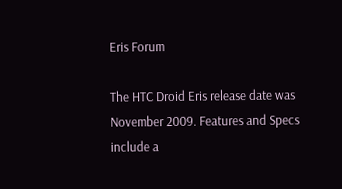Eris Forum

The HTC Droid Eris release date was November 2009. Features and Specs include a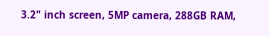3.2" inch screen, 5MP camera, 288GB RAM,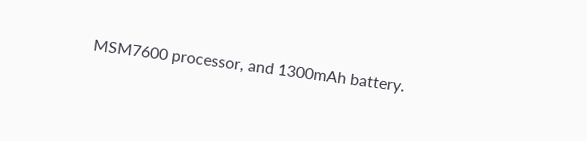MSM7600 processor, and 1300mAh battery.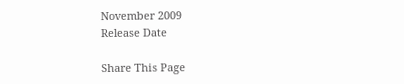November 2009
Release Date

Share This Page